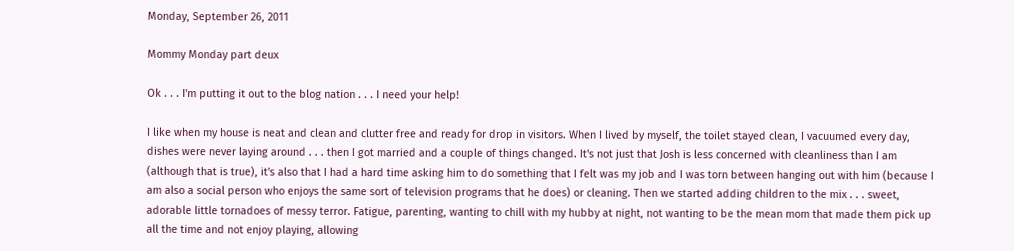Monday, September 26, 2011

Mommy Monday part deux

Ok . . . I'm putting it out to the blog nation . . . I need your help!

I like when my house is neat and clean and clutter free and ready for drop in visitors. When I lived by myself, the toilet stayed clean, I vacuumed every day, dishes were never laying around . . . then I got married and a couple of things changed. It's not just that Josh is less concerned with cleanliness than I am (although that is true), it's also that I had a hard time asking him to do something that I felt was my job and I was torn between hanging out with him (because I am also a social person who enjoys the same sort of television programs that he does) or cleaning. Then we started adding children to the mix . . . sweet, adorable little tornadoes of messy terror. Fatigue, parenting, wanting to chill with my hubby at night, not wanting to be the mean mom that made them pick up all the time and not enjoy playing, allowing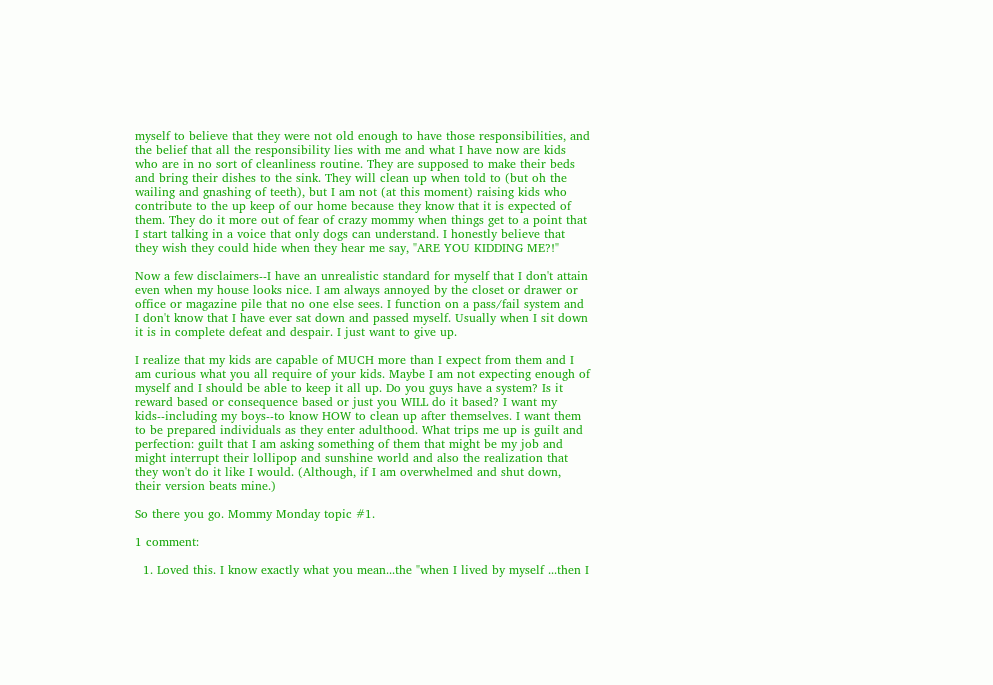myself to believe that they were not old enough to have those responsibilities, and the belief that all the responsibility lies with me and what I have now are kids who are in no sort of cleanliness routine. They are supposed to make their beds and bring their dishes to the sink. They will clean up when told to (but oh the wailing and gnashing of teeth), but I am not (at this moment) raising kids who contribute to the up keep of our home because they know that it is expected of them. They do it more out of fear of crazy mommy when things get to a point that I start talking in a voice that only dogs can understand. I honestly believe that they wish they could hide when they hear me say, "ARE YOU KIDDING ME?!"

Now a few disclaimers--I have an unrealistic standard for myself that I don't attain even when my house looks nice. I am always annoyed by the closet or drawer or office or magazine pile that no one else sees. I function on a pass/fail system and I don't know that I have ever sat down and passed myself. Usually when I sit down it is in complete defeat and despair. I just want to give up.

I realize that my kids are capable of MUCH more than I expect from them and I am curious what you all require of your kids. Maybe I am not expecting enough of myself and I should be able to keep it all up. Do you guys have a system? Is it reward based or consequence based or just you WILL do it based? I want my kids--including my boys--to know HOW to clean up after themselves. I want them to be prepared individuals as they enter adulthood. What trips me up is guilt and perfection: guilt that I am asking something of them that might be my job and might interrupt their lollipop and sunshine world and also the realization that they won't do it like I would. (Although, if I am overwhelmed and shut down, their version beats mine.)

So there you go. Mommy Monday topic #1.

1 comment:

  1. Loved this. I know exactly what you mean...the "when I lived by myself ...then I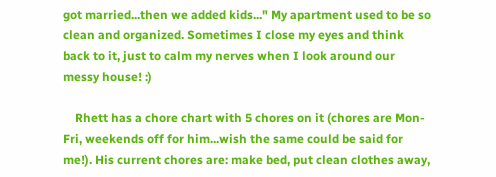got married...then we added kids..." My apartment used to be so clean and organized. Sometimes I close my eyes and think back to it, just to calm my nerves when I look around our messy house! :)

    Rhett has a chore chart with 5 chores on it (chores are Mon-Fri, weekends off for him...wish the same could be said for me!). His current chores are: make bed, put clean clothes away,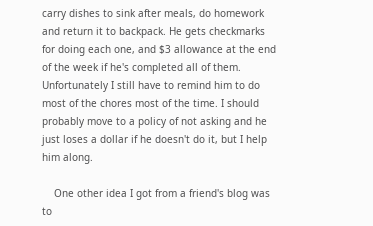carry dishes to sink after meals, do homework and return it to backpack. He gets checkmarks for doing each one, and $3 allowance at the end of the week if he's completed all of them. Unfortunately I still have to remind him to do most of the chores most of the time. I should probably move to a policy of not asking and he just loses a dollar if he doesn't do it, but I help him along.

    One other idea I got from a friend's blog was to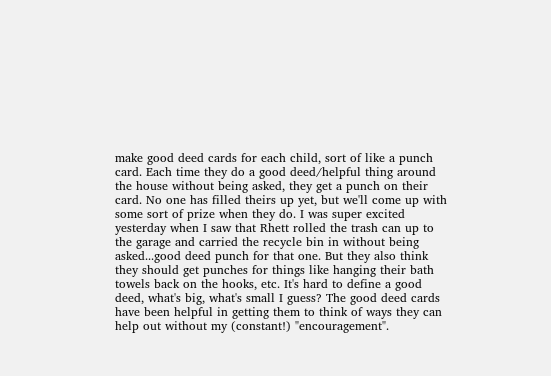make good deed cards for each child, sort of like a punch card. Each time they do a good deed/helpful thing around the house without being asked, they get a punch on their card. No one has filled theirs up yet, but we'll come up with some sort of prize when they do. I was super excited yesterday when I saw that Rhett rolled the trash can up to the garage and carried the recycle bin in without being asked...good deed punch for that one. But they also think they should get punches for things like hanging their bath towels back on the hooks, etc. It's hard to define a good deed, what's big, what's small I guess? The good deed cards have been helpful in getting them to think of ways they can help out without my (constant!) "encouragement".